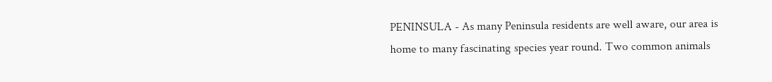PENINSULA - As many Peninsula residents are well aware, our area is home to many fascinating species year round. Two common animals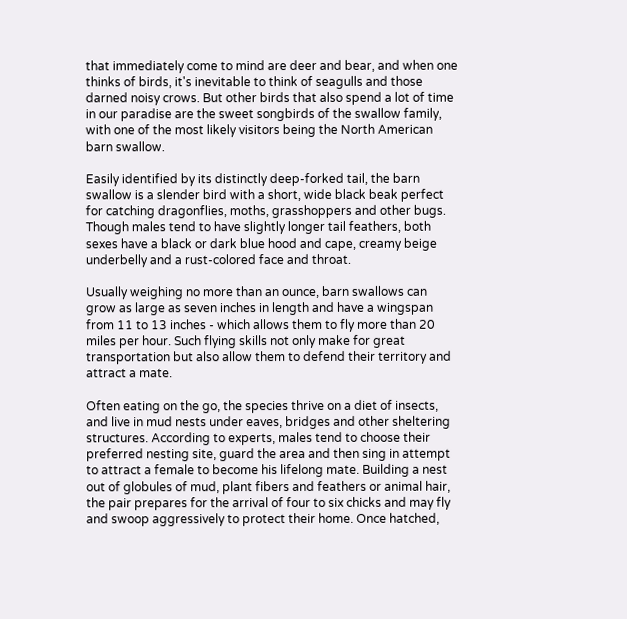that immediately come to mind are deer and bear, and when one thinks of birds, it's inevitable to think of seagulls and those darned noisy crows. But other birds that also spend a lot of time in our paradise are the sweet songbirds of the swallow family, with one of the most likely visitors being the North American barn swallow.

Easily identified by its distinctly deep-forked tail, the barn swallow is a slender bird with a short, wide black beak perfect for catching dragonflies, moths, grasshoppers and other bugs. Though males tend to have slightly longer tail feathers, both sexes have a black or dark blue hood and cape, creamy beige underbelly and a rust-colored face and throat.

Usually weighing no more than an ounce, barn swallows can grow as large as seven inches in length and have a wingspan from 11 to 13 inches - which allows them to fly more than 20 miles per hour. Such flying skills not only make for great transportation but also allow them to defend their territory and attract a mate.

Often eating on the go, the species thrive on a diet of insects, and live in mud nests under eaves, bridges and other sheltering structures. According to experts, males tend to choose their preferred nesting site, guard the area and then sing in attempt to attract a female to become his lifelong mate. Building a nest out of globules of mud, plant fibers and feathers or animal hair, the pair prepares for the arrival of four to six chicks and may fly and swoop aggressively to protect their home. Once hatched,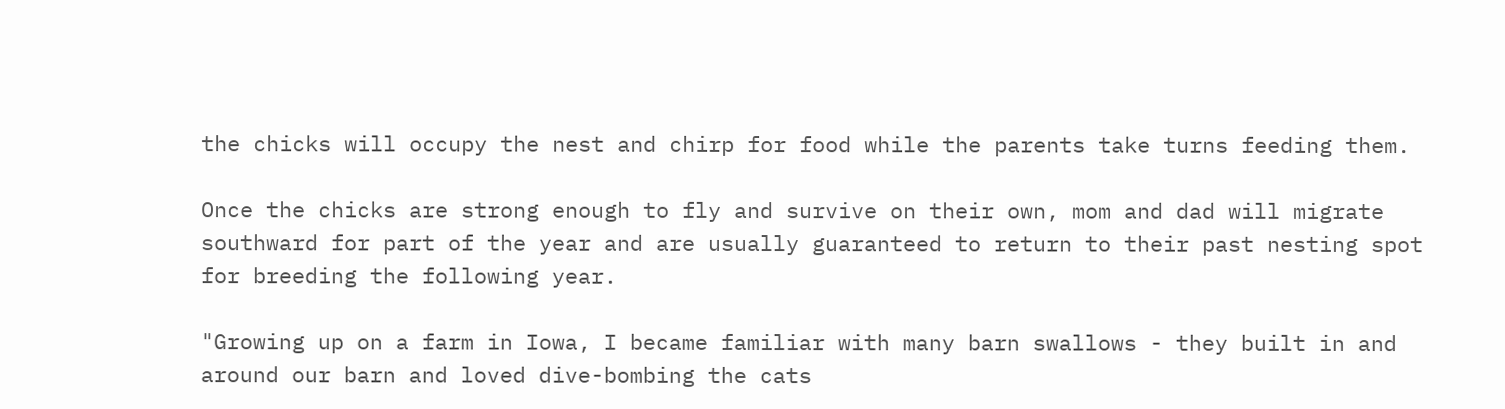the chicks will occupy the nest and chirp for food while the parents take turns feeding them.

Once the chicks are strong enough to fly and survive on their own, mom and dad will migrate southward for part of the year and are usually guaranteed to return to their past nesting spot for breeding the following year.

"Growing up on a farm in Iowa, I became familiar with many barn swallows - they built in and around our barn and loved dive-bombing the cats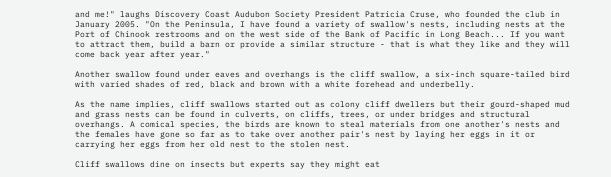and me!" laughs Discovery Coast Audubon Society President Patricia Cruse, who founded the club in January 2005. "On the Peninsula, I have found a variety of swallow's nests, including nests at the Port of Chinook restrooms and on the west side of the Bank of Pacific in Long Beach... If you want to attract them, build a barn or provide a similar structure - that is what they like and they will come back year after year."

Another swallow found under eaves and overhangs is the cliff swallow, a six-inch square-tailed bird with varied shades of red, black and brown with a white forehead and underbelly.

As the name implies, cliff swallows started out as colony cliff dwellers but their gourd-shaped mud and grass nests can be found in culverts, on cliffs, trees, or under bridges and structural overhangs. A comical species, the birds are known to steal materials from one another's nests and the females have gone so far as to take over another pair's nest by laying her eggs in it or carrying her eggs from her old nest to the stolen nest.

Cliff swallows dine on insects but experts say they might eat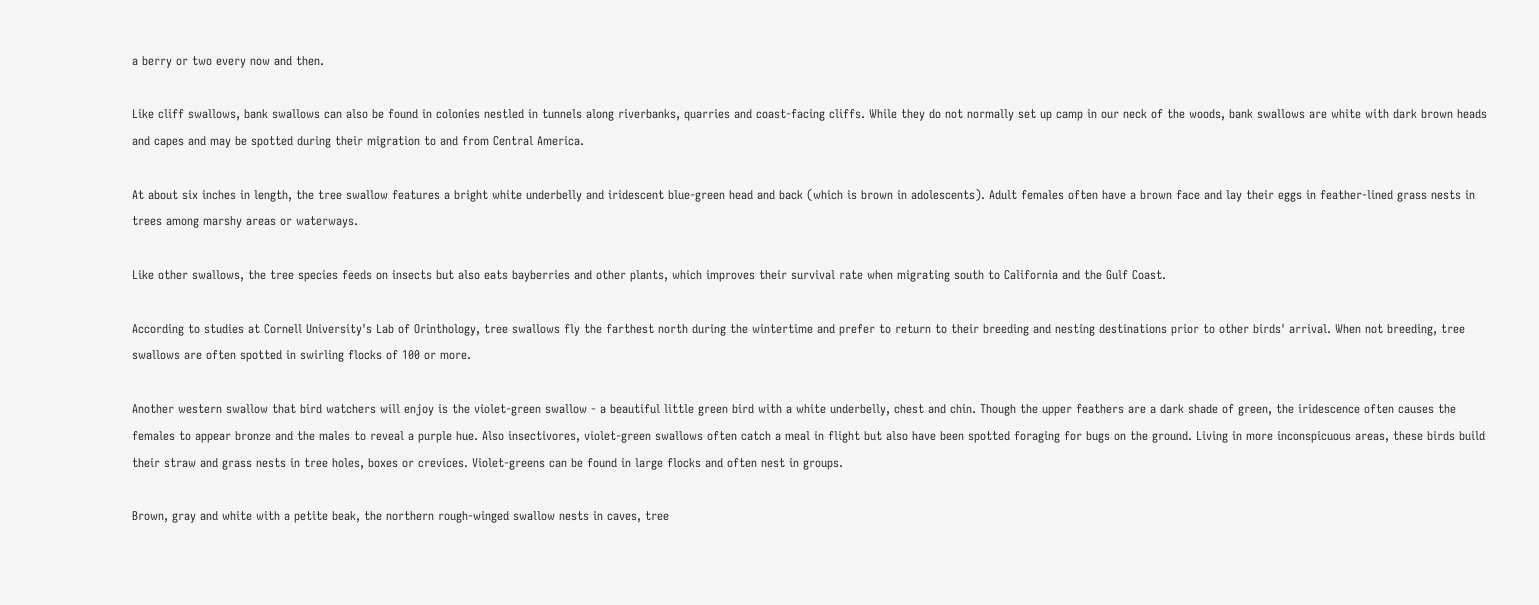a berry or two every now and then.

Like cliff swallows, bank swallows can also be found in colonies nestled in tunnels along riverbanks, quarries and coast-facing cliffs. While they do not normally set up camp in our neck of the woods, bank swallows are white with dark brown heads and capes and may be spotted during their migration to and from Central America.

At about six inches in length, the tree swallow features a bright white underbelly and iridescent blue-green head and back (which is brown in adolescents). Adult females often have a brown face and lay their eggs in feather-lined grass nests in trees among marshy areas or waterways.

Like other swallows, the tree species feeds on insects but also eats bayberries and other plants, which improves their survival rate when migrating south to California and the Gulf Coast.

According to studies at Cornell University's Lab of Orinthology, tree swallows fly the farthest north during the wintertime and prefer to return to their breeding and nesting destinations prior to other birds' arrival. When not breeding, tree swallows are often spotted in swirling flocks of 100 or more.

Another western swallow that bird watchers will enjoy is the violet-green swallow - a beautiful little green bird with a white underbelly, chest and chin. Though the upper feathers are a dark shade of green, the iridescence often causes the females to appear bronze and the males to reveal a purple hue. Also insectivores, violet-green swallows often catch a meal in flight but also have been spotted foraging for bugs on the ground. Living in more inconspicuous areas, these birds build their straw and grass nests in tree holes, boxes or crevices. Violet-greens can be found in large flocks and often nest in groups.

Brown, gray and white with a petite beak, the northern rough-winged swallow nests in caves, tree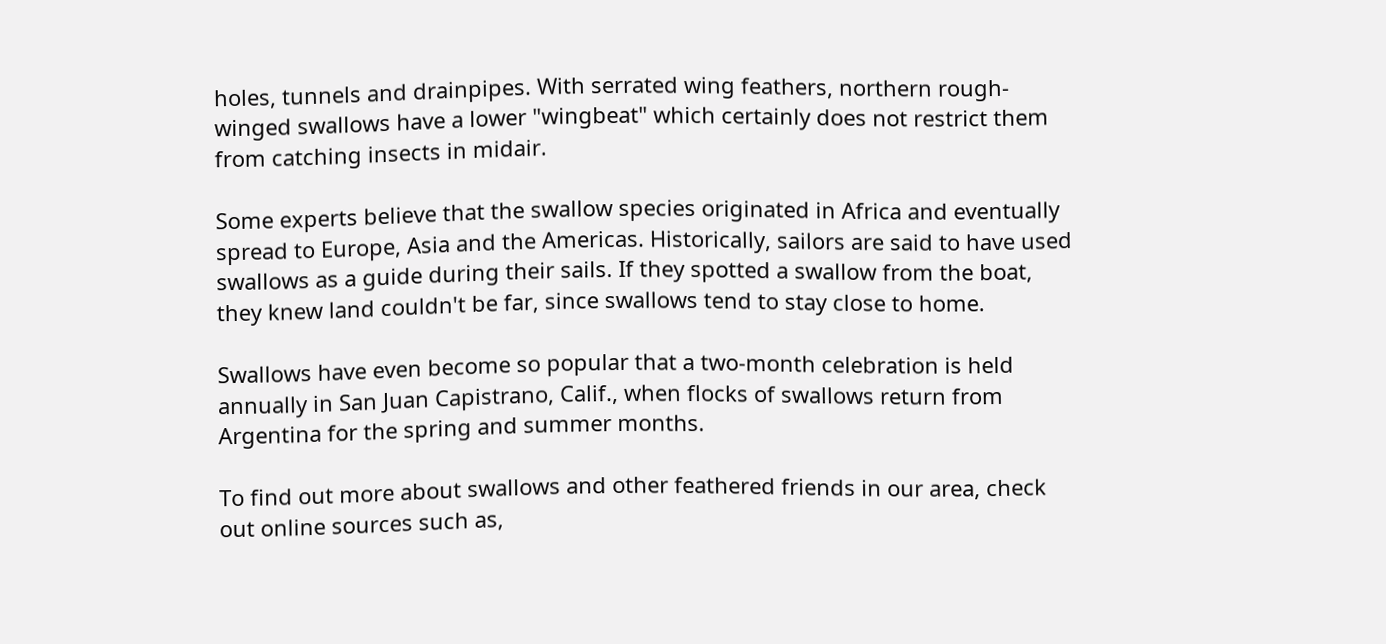holes, tunnels and drainpipes. With serrated wing feathers, northern rough-winged swallows have a lower "wingbeat" which certainly does not restrict them from catching insects in midair.

Some experts believe that the swallow species originated in Africa and eventually spread to Europe, Asia and the Americas. Historically, sailors are said to have used swallows as a guide during their sails. If they spotted a swallow from the boat, they knew land couldn't be far, since swallows tend to stay close to home.

Swallows have even become so popular that a two-month celebration is held annually in San Juan Capistrano, Calif., when flocks of swallows return from Argentina for the spring and summer months.

To find out more about swallows and other feathered friends in our area, check out online sources such as,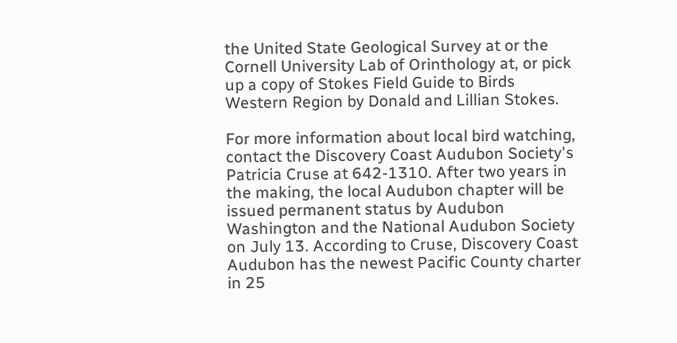the United State Geological Survey at or the Cornell University Lab of Orinthology at, or pick up a copy of Stokes Field Guide to Birds Western Region by Donald and Lillian Stokes.

For more information about local bird watching, contact the Discovery Coast Audubon Society's Patricia Cruse at 642-1310. After two years in the making, the local Audubon chapter will be issued permanent status by Audubon Washington and the National Audubon Society on July 13. According to Cruse, Discovery Coast Audubon has the newest Pacific County charter in 25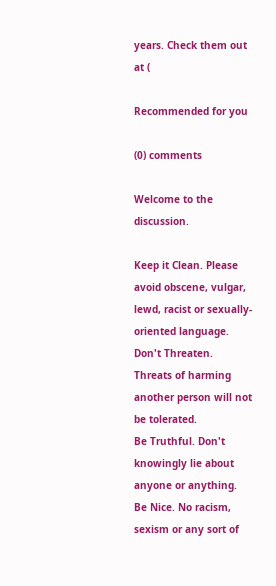years. Check them out at (

Recommended for you

(0) comments

Welcome to the discussion.

Keep it Clean. Please avoid obscene, vulgar, lewd, racist or sexually-oriented language.
Don't Threaten. Threats of harming another person will not be tolerated.
Be Truthful. Don't knowingly lie about anyone or anything.
Be Nice. No racism, sexism or any sort of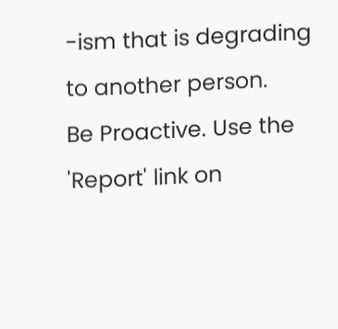-ism that is degrading to another person.
Be Proactive. Use the 'Report' link on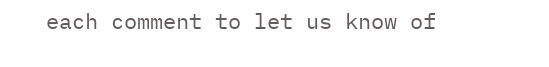each comment to let us know of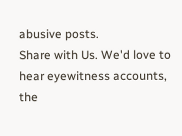abusive posts.
Share with Us. We'd love to hear eyewitness accounts, the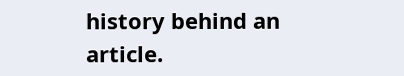history behind an article.